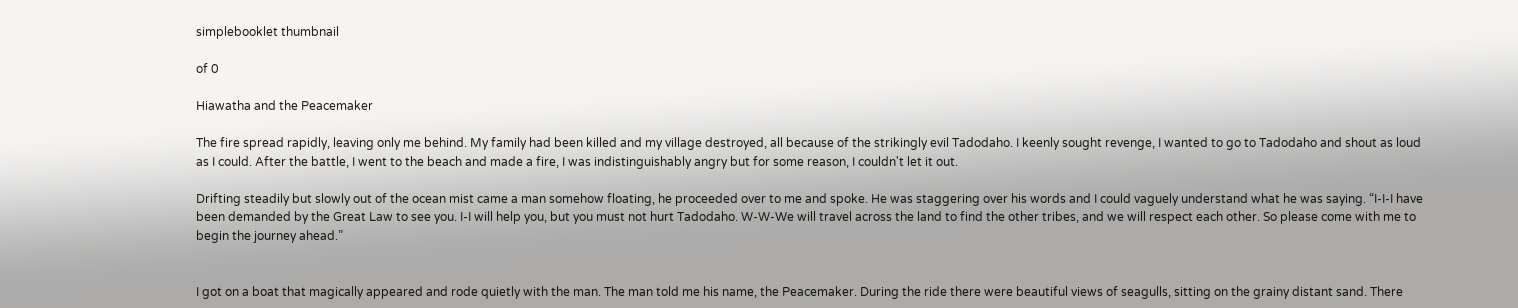simplebooklet thumbnail

of 0

Hiawatha and the Peacemaker

The fire spread rapidly, leaving only me behind. My family had been killed and my village destroyed, all because of the strikingly evil Tadodaho. I keenly sought revenge, I wanted to go to Tadodaho and shout as loud as I could. After the battle, I went to the beach and made a fire, I was indistinguishably angry but for some reason, I couldn't let it out.

Drifting steadily but slowly out of the ocean mist came a man somehow floating, he proceeded over to me and spoke. He was staggering over his words and I could vaguely understand what he was saying. “I-I-I have been demanded by the Great Law to see you. I-I will help you, but you must not hurt Tadodaho. W-W-We will travel across the land to find the other tribes, and we will respect each other. So please come with me to begin the journey ahead.”


I got on a boat that magically appeared and rode quietly with the man. The man told me his name, the Peacemaker. During the ride there were beautiful views of seagulls, sitting on the grainy distant sand. There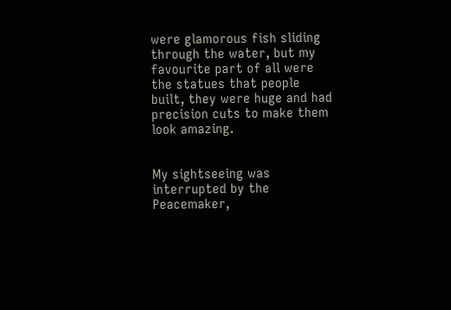were glamorous fish sliding through the water, but my favourite part of all were the statues that people built, they were huge and had precision cuts to make them look amazing.


My sightseeing was interrupted by the Peacemaker,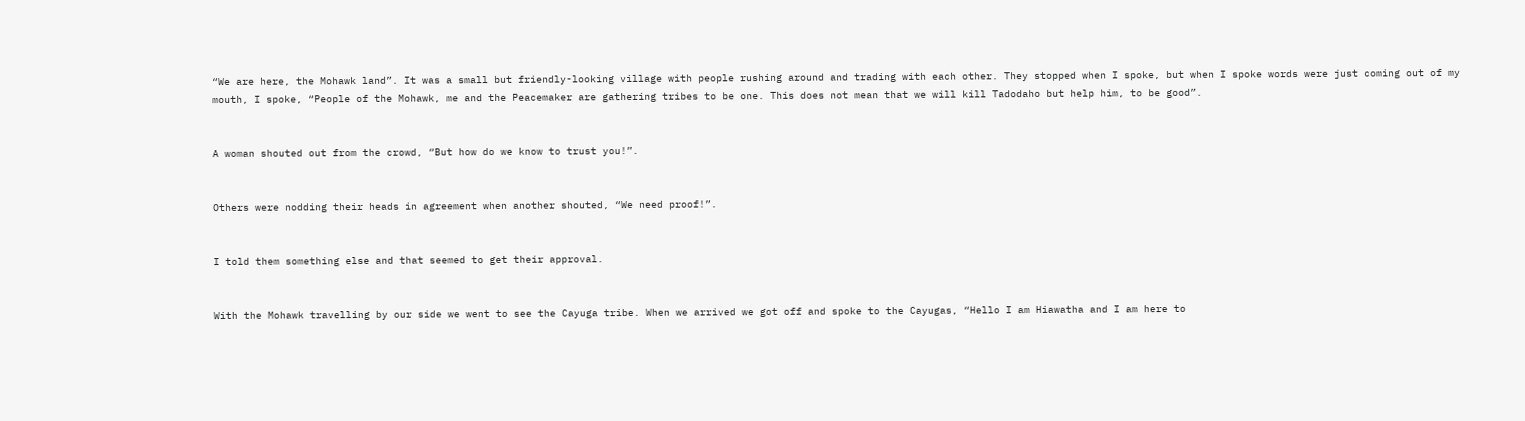“We are here, the Mohawk land”. It was a small but friendly-looking village with people rushing around and trading with each other. They stopped when I spoke, but when I spoke words were just coming out of my mouth, I spoke, “People of the Mohawk, me and the Peacemaker are gathering tribes to be one. This does not mean that we will kill Tadodaho but help him, to be good”.


A woman shouted out from the crowd, “But how do we know to trust you!”.


Others were nodding their heads in agreement when another shouted, “We need proof!”.


I told them something else and that seemed to get their approval.


With the Mohawk travelling by our side we went to see the Cayuga tribe. When we arrived we got off and spoke to the Cayugas, “Hello I am Hiawatha and I am here to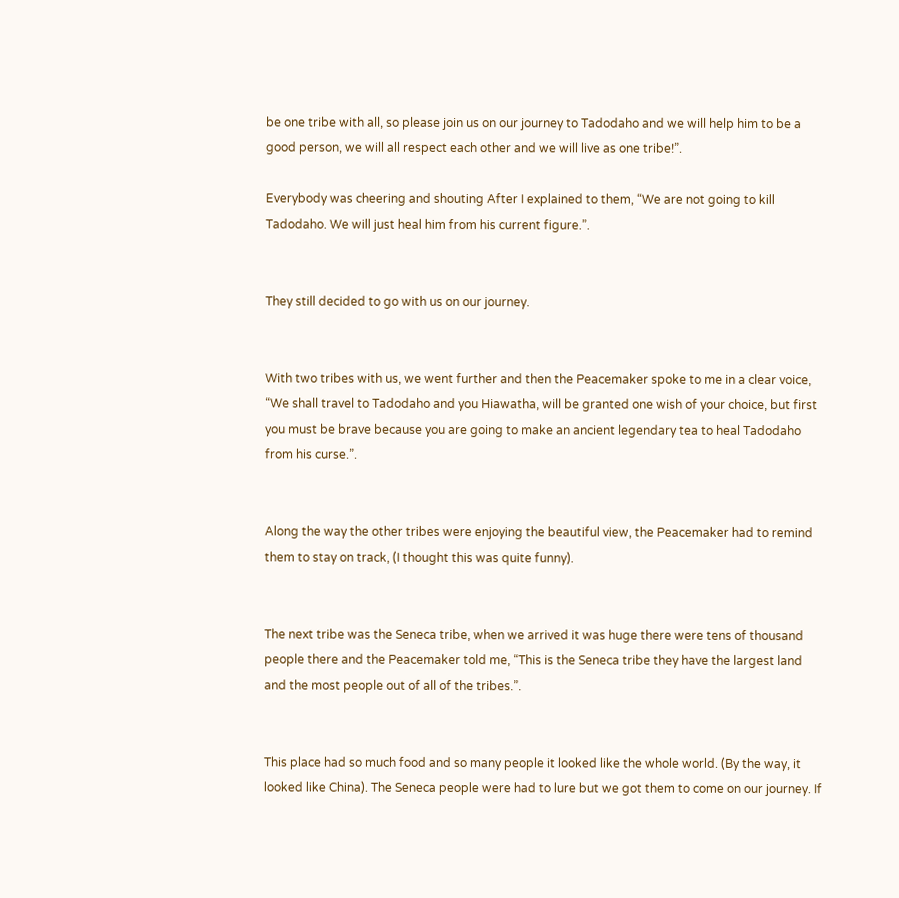be one tribe with all, so please join us on our journey to Tadodaho and we will help him to be a good person, we will all respect each other and we will live as one tribe!”.

Everybody was cheering and shouting After I explained to them, “We are not going to kill Tadodaho. We will just heal him from his current figure.”.


They still decided to go with us on our journey.


With two tribes with us, we went further and then the Peacemaker spoke to me in a clear voice, “We shall travel to Tadodaho and you Hiawatha, will be granted one wish of your choice, but first you must be brave because you are going to make an ancient legendary tea to heal Tadodaho from his curse.”.


Along the way the other tribes were enjoying the beautiful view, the Peacemaker had to remind them to stay on track, (I thought this was quite funny).


The next tribe was the Seneca tribe, when we arrived it was huge there were tens of thousand people there and the Peacemaker told me, “This is the Seneca tribe they have the largest land and the most people out of all of the tribes.”.


This place had so much food and so many people it looked like the whole world. (By the way, it looked like China). The Seneca people were had to lure but we got them to come on our journey. If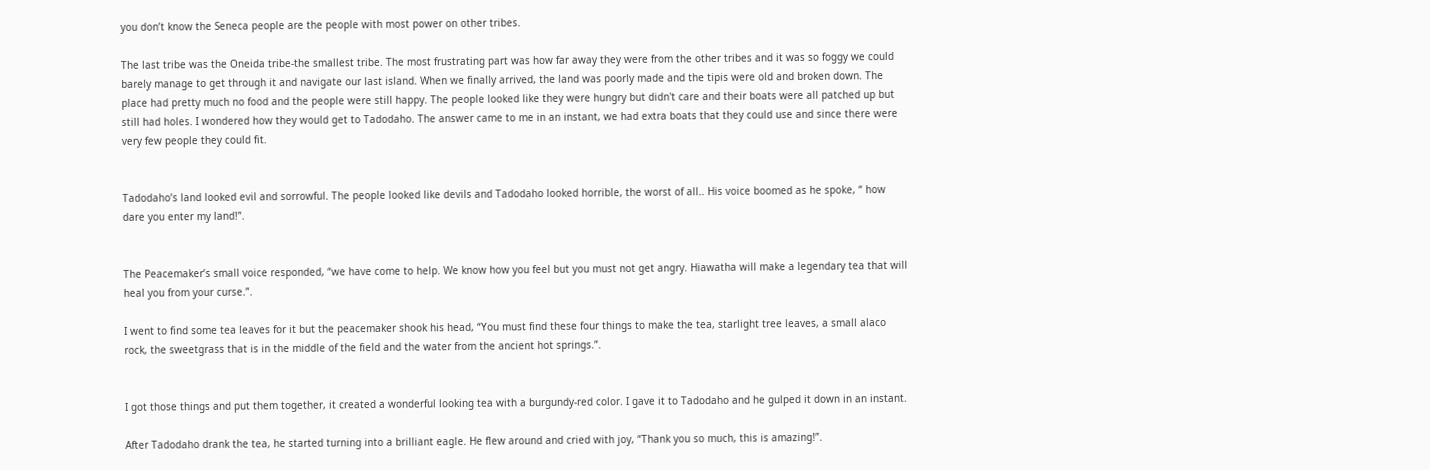you don’t know the Seneca people are the people with most power on other tribes.

The last tribe was the Oneida tribe-the smallest tribe. The most frustrating part was how far away they were from the other tribes and it was so foggy we could barely manage to get through it and navigate our last island. When we finally arrived, the land was poorly made and the tipis were old and broken down. The place had pretty much no food and the people were still happy. The people looked like they were hungry but didn't care and their boats were all patched up but still had holes. I wondered how they would get to Tadodaho. The answer came to me in an instant, we had extra boats that they could use and since there were very few people they could fit.


Tadodaho’s land looked evil and sorrowful. The people looked like devils and Tadodaho looked horrible, the worst of all.. His voice boomed as he spoke, “ how dare you enter my land!”.


The Peacemaker’s small voice responded, “we have come to help. We know how you feel but you must not get angry. Hiawatha will make a legendary tea that will heal you from your curse.”.

I went to find some tea leaves for it but the peacemaker shook his head, “You must find these four things to make the tea, starlight tree leaves, a small alaco rock, the sweetgrass that is in the middle of the field and the water from the ancient hot springs.”.


I got those things and put them together, it created a wonderful looking tea with a burgundy-red color. I gave it to Tadodaho and he gulped it down in an instant.

After Tadodaho drank the tea, he started turning into a brilliant eagle. He flew around and cried with joy, “Thank you so much, this is amazing!”.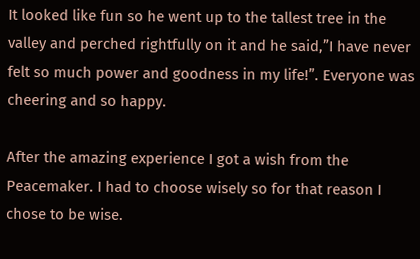It looked like fun so he went up to the tallest tree in the valley and perched rightfully on it and he said,”I have never felt so much power and goodness in my life!”. Everyone was cheering and so happy.

After the amazing experience I got a wish from the Peacemaker. I had to choose wisely so for that reason I chose to be wise.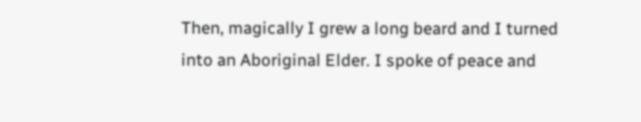Then, magically I grew a long beard and I turned into an Aboriginal Elder. I spoke of peace and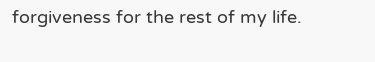forgiveness for the rest of my life.